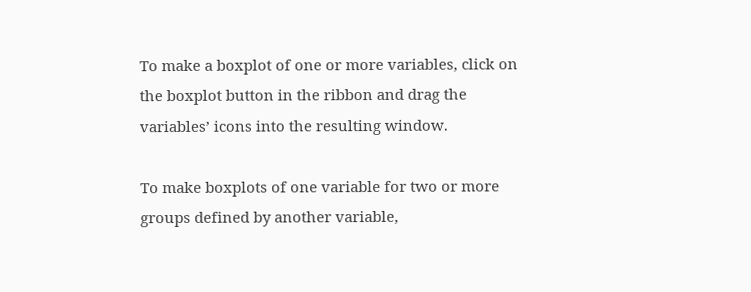To make a boxplot of one or more variables, click on the boxplot button in the ribbon and drag the variables’ icons into the resulting window.

To make boxplots of one variable for two or more groups defined by another variable,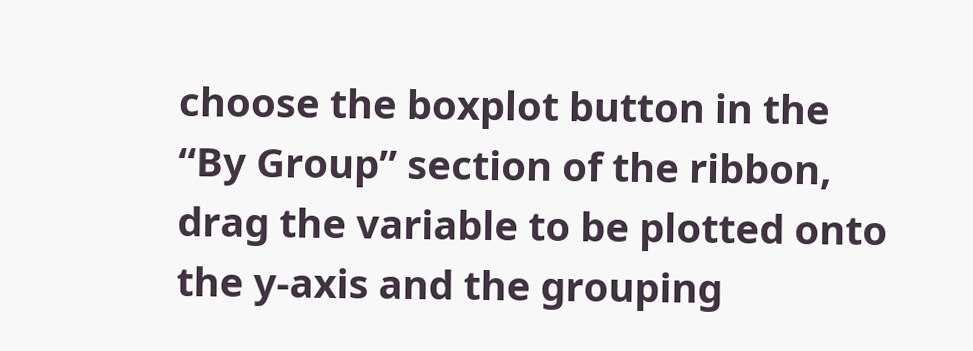choose the boxplot button in the “By Group” section of the ribbon, drag the variable to be plotted onto the y-axis and the grouping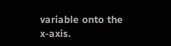variable onto the x-axis.